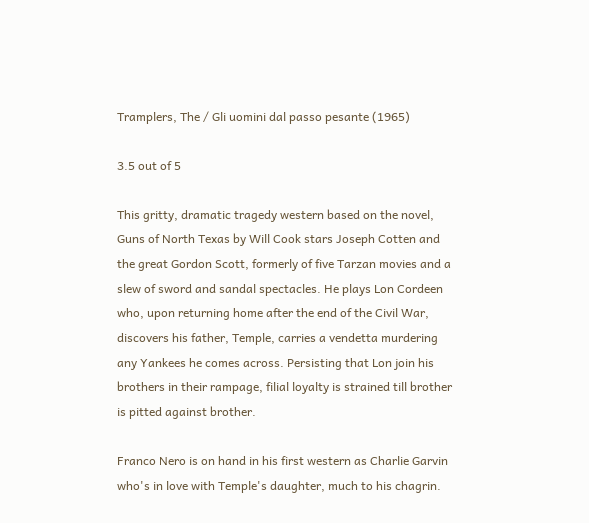Tramplers, The / Gli uomini dal passo pesante (1965)

3.5 out of 5

This gritty, dramatic tragedy western based on the novel, Guns of North Texas by Will Cook stars Joseph Cotten and the great Gordon Scott, formerly of five Tarzan movies and a slew of sword and sandal spectacles. He plays Lon Cordeen who, upon returning home after the end of the Civil War, discovers his father, Temple, carries a vendetta murdering any Yankees he comes across. Persisting that Lon join his brothers in their rampage, filial loyalty is strained till brother is pitted against brother.

Franco Nero is on hand in his first western as Charlie Garvin who's in love with Temple's daughter, much to his chagrin.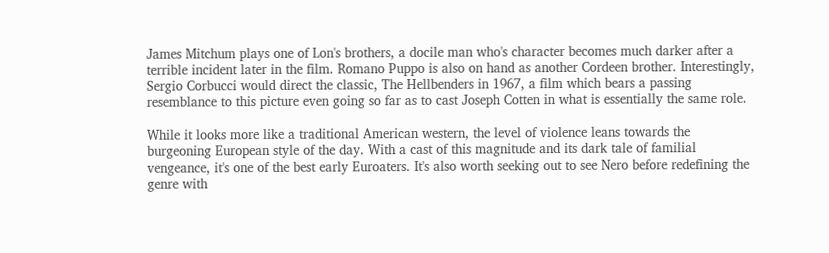James Mitchum plays one of Lon's brothers, a docile man who's character becomes much darker after a terrible incident later in the film. Romano Puppo is also on hand as another Cordeen brother. Interestingly, Sergio Corbucci would direct the classic, The Hellbenders in 1967, a film which bears a passing resemblance to this picture even going so far as to cast Joseph Cotten in what is essentially the same role.

While it looks more like a traditional American western, the level of violence leans towards the burgeoning European style of the day. With a cast of this magnitude and its dark tale of familial vengeance, it's one of the best early Euroaters. It's also worth seeking out to see Nero before redefining the genre with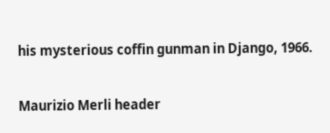his mysterious coffin gunman in Django, 1966.

Maurizio Merli header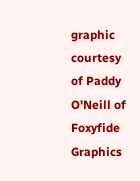graphic courtesy of Paddy O'Neill of Foxyfide Graphics